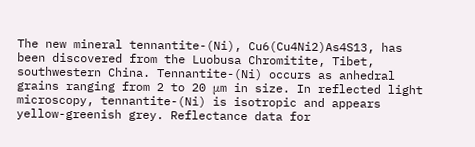The new mineral tennantite-(Ni), Cu6(Cu4Ni2)As4S13, has been discovered from the Luobusa Chromitite, Tibet, southwestern China. Tennantite-(Ni) occurs as anhedral grains ranging from 2 to 20 μm in size. In reflected light microscopy, tennantite-(Ni) is isotropic and appears yellow-greenish grey. Reflectance data for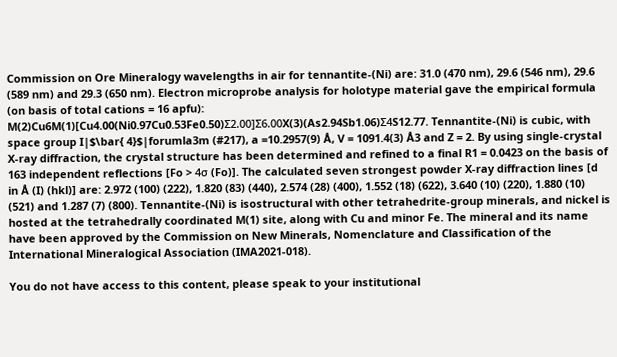Commission on Ore Mineralogy wavelengths in air for tennantite-(Ni) are: 31.0 (470 nm), 29.6 (546 nm), 29.6 (589 nm) and 29.3 (650 nm). Electron microprobe analysis for holotype material gave the empirical formula (on basis of total cations = 16 apfu): M(2)Cu6M(1)[Cu4.00(Ni0.97Cu0.53Fe0.50)Σ2.00]Σ6.00X(3)(As2.94Sb1.06)Σ4S12.77. Tennantite-(Ni) is cubic, with space group I|$\bar{ 4}$|forumla3m (#217), a =10.2957(9) Å, V = 1091.4(3) Å3 and Z = 2. By using single-crystal X-ray diffraction, the crystal structure has been determined and refined to a final R1 = 0.0423 on the basis of 163 independent reflections [Fo > 4σ (Fo)]. The calculated seven strongest powder X-ray diffraction lines [d in Å (I) (hkl)] are: 2.972 (100) (222), 1.820 (83) (440), 2.574 (28) (400), 1.552 (18) (622), 3.640 (10) (220), 1.880 (10) (521) and 1.287 (7) (800). Tennantite-(Ni) is isostructural with other tetrahedrite-group minerals, and nickel is hosted at the tetrahedrally coordinated M(1) site, along with Cu and minor Fe. The mineral and its name have been approved by the Commission on New Minerals, Nomenclature and Classification of the International Mineralogical Association (IMA2021-018).

You do not have access to this content, please speak to your institutional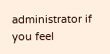administrator if you feel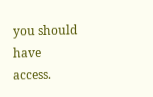you should have access.